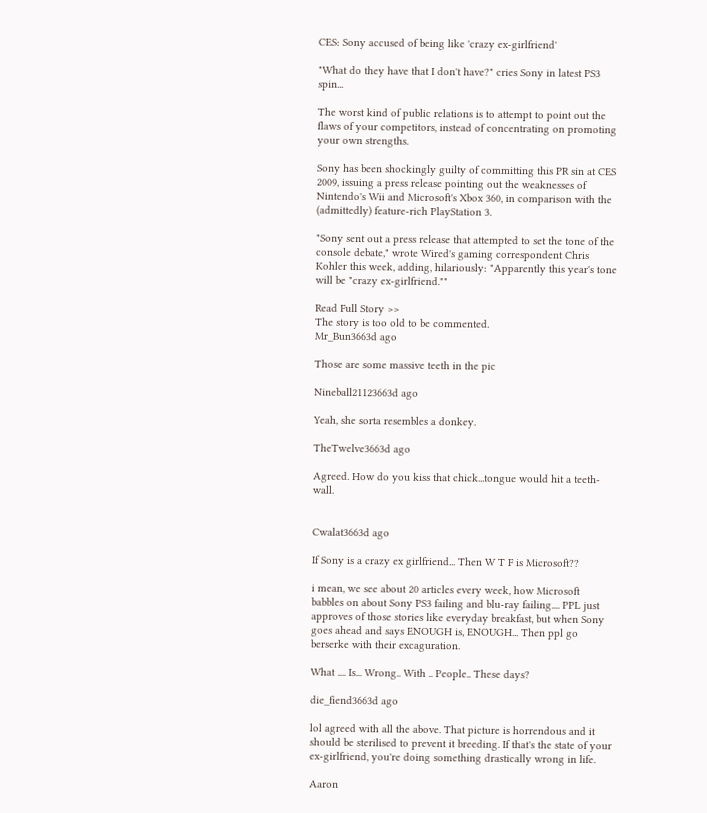CES: Sony accused of being like 'crazy ex-girlfriend'

"What do they have that I don't have?" cries Sony in latest PS3 spin...

The worst kind of public relations is to attempt to point out the flaws of your competitors, instead of concentrating on promoting your own strengths.

Sony has been shockingly guilty of committing this PR sin at CES 2009, issuing a press release pointing out the weaknesses of Nintendo's Wii and Microsoft's Xbox 360, in comparison with the (admittedly) feature-rich PlayStation 3.

"Sony sent out a press release that attempted to set the tone of the console debate," wrote Wired's gaming correspondent Chris Kohler this week, adding, hilariously: "Apparently this year's tone will be "crazy ex-girlfriend.""

Read Full Story >>
The story is too old to be commented.
Mr_Bun3663d ago

Those are some massive teeth in the pic

Nineball21123663d ago

Yeah, she sorta resembles a donkey.

TheTwelve3663d ago

Agreed. How do you kiss that chick...tongue would hit a teeth-wall.


Cwalat3663d ago

If Sony is a crazy ex girlfriend... Then W T F is Microsoft??

i mean, we see about 20 articles every week, how Microsoft babbles on about Sony PS3 failing and blu-ray failing.... PPL just approves of those stories like everyday breakfast, but when Sony goes ahead and says ENOUGH is, ENOUGH... Then ppl go berserke with their excaguration.

What .... Is... Wrong.. With .. People.. These days?

die_fiend3663d ago

lol agreed with all the above. That picture is horrendous and it should be sterilised to prevent it breeding. If that's the state of your ex-girlfriend, you're doing something drastically wrong in life.

Aaron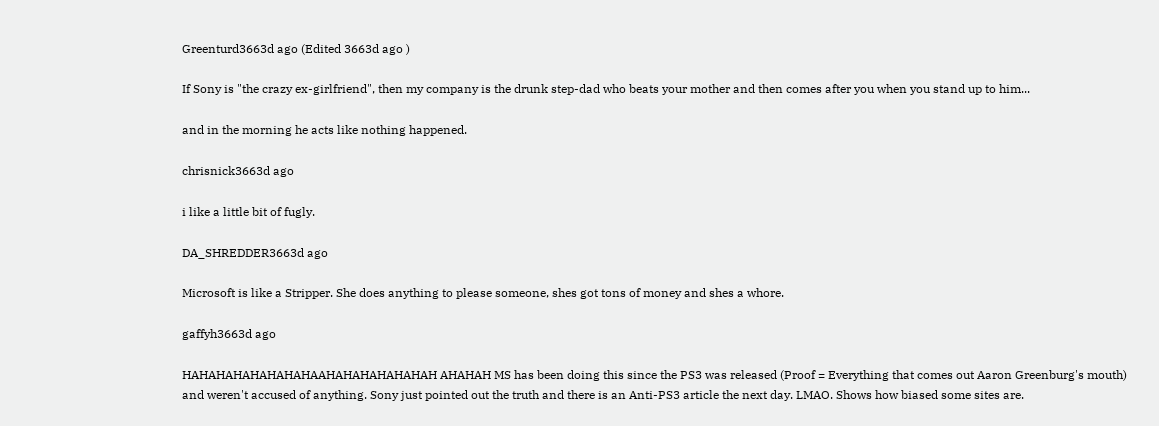Greenturd3663d ago (Edited 3663d ago )

If Sony is "the crazy ex-girlfriend", then my company is the drunk step-dad who beats your mother and then comes after you when you stand up to him...

and in the morning he acts like nothing happened.

chrisnick3663d ago

i like a little bit of fugly.

DA_SHREDDER3663d ago

Microsoft is like a Stripper. She does anything to please someone, shes got tons of money and shes a whore.

gaffyh3663d ago

HAHAHAHAHAHAHAHAAHAHAHAHAHAHAH AHAHAH MS has been doing this since the PS3 was released (Proof = Everything that comes out Aaron Greenburg's mouth) and weren't accused of anything. Sony just pointed out the truth and there is an Anti-PS3 article the next day. LMAO. Shows how biased some sites are.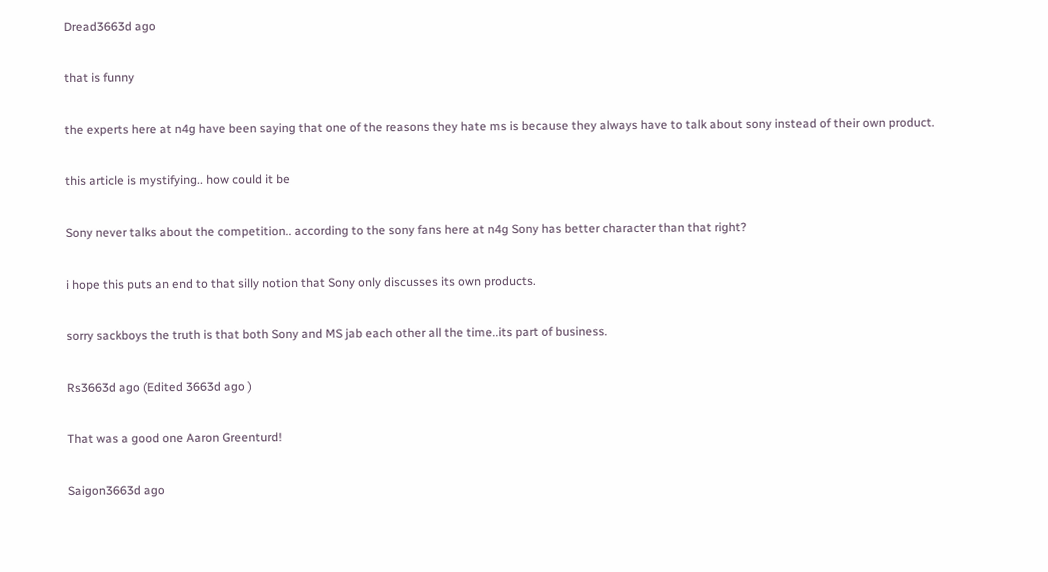Dread3663d ago

that is funny

the experts here at n4g have been saying that one of the reasons they hate ms is because they always have to talk about sony instead of their own product.

this article is mystifying.. how could it be

Sony never talks about the competition.. according to the sony fans here at n4g Sony has better character than that right?

i hope this puts an end to that silly notion that Sony only discusses its own products.

sorry sackboys the truth is that both Sony and MS jab each other all the time..its part of business.

Rs3663d ago (Edited 3663d ago )

That was a good one Aaron Greenturd!

Saigon3663d ago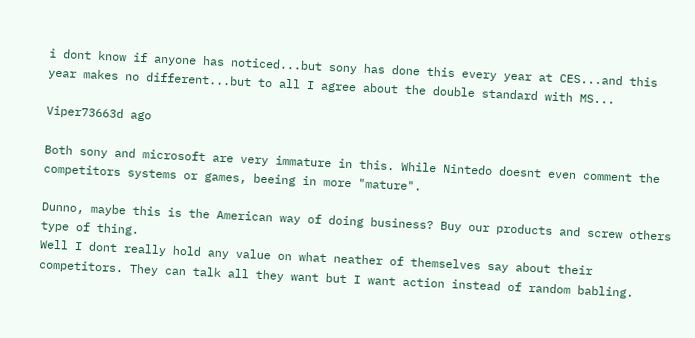i dont know if anyone has noticed...but sony has done this every year at CES...and this year makes no different...but to all I agree about the double standard with MS...

Viper73663d ago

Both sony and microsoft are very immature in this. While Nintedo doesnt even comment the competitors systems or games, beeing in more "mature".

Dunno, maybe this is the American way of doing business? Buy our products and screw others type of thing.
Well I dont really hold any value on what neather of themselves say about their competitors. They can talk all they want but I want action instead of random babling.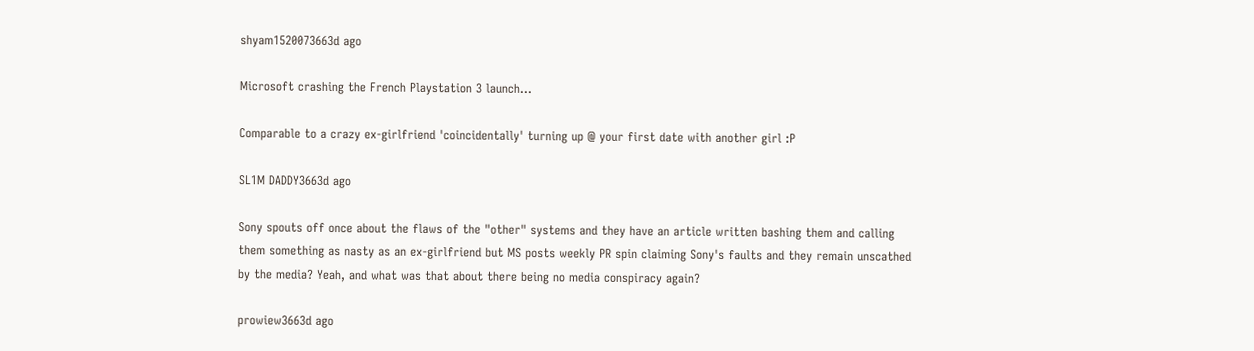shyam1520073663d ago

Microsoft crashing the French Playstation 3 launch...

Comparable to a crazy ex-girlfriend 'coincidentally' turning up @ your first date with another girl :P

SL1M DADDY3663d ago

Sony spouts off once about the flaws of the "other" systems and they have an article written bashing them and calling them something as nasty as an ex-girlfriend but MS posts weekly PR spin claiming Sony's faults and they remain unscathed by the media? Yeah, and what was that about there being no media conspiracy again?

prowiew3663d ago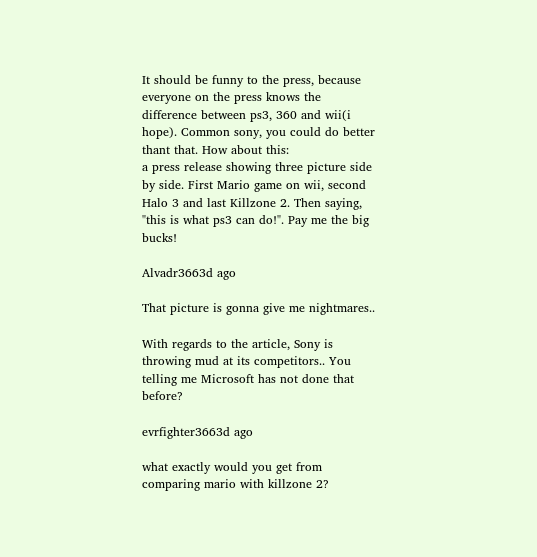It should be funny to the press, because everyone on the press knows the difference between ps3, 360 and wii(i hope). Common sony, you could do better thant that. How about this:
a press release showing three picture side by side. First Mario game on wii, second Halo 3 and last Killzone 2. Then saying, "this is what ps3 can do!". Pay me the big bucks!

Alvadr3663d ago

That picture is gonna give me nightmares..

With regards to the article, Sony is throwing mud at its competitors.. You telling me Microsoft has not done that before?

evrfighter3663d ago

what exactly would you get from comparing mario with killzone 2?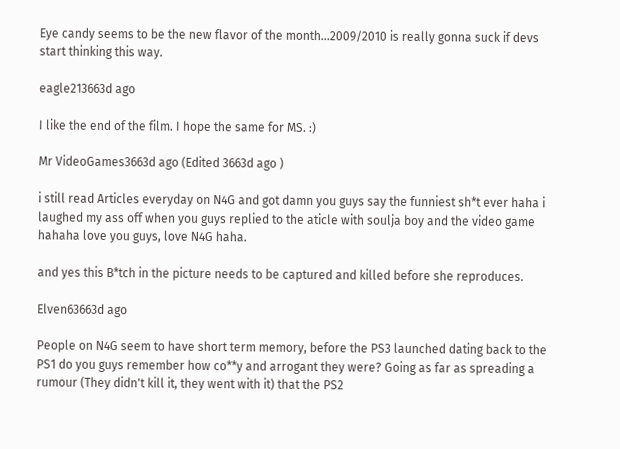Eye candy seems to be the new flavor of the month...2009/2010 is really gonna suck if devs start thinking this way.

eagle213663d ago

I like the end of the film. I hope the same for MS. :)

Mr VideoGames3663d ago (Edited 3663d ago )

i still read Articles everyday on N4G and got damn you guys say the funniest sh*t ever haha i laughed my ass off when you guys replied to the aticle with soulja boy and the video game hahaha love you guys, love N4G haha.

and yes this B*tch in the picture needs to be captured and killed before she reproduces.

Elven63663d ago

People on N4G seem to have short term memory, before the PS3 launched dating back to the PS1 do you guys remember how co**y and arrogant they were? Going as far as spreading a rumour (They didn't kill it, they went with it) that the PS2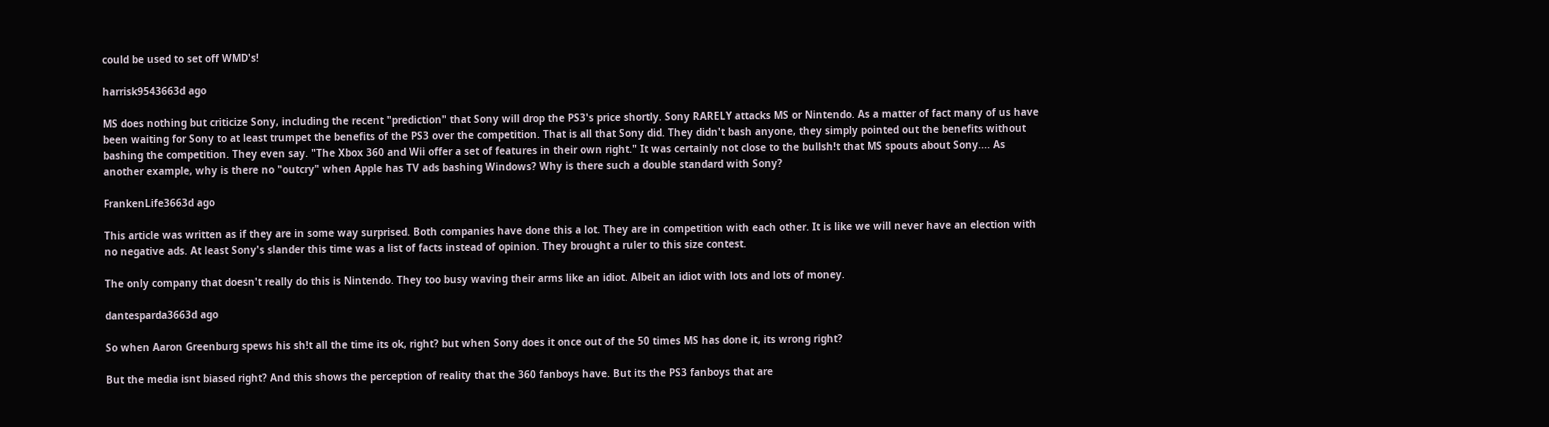could be used to set off WMD's!

harrisk9543663d ago

MS does nothing but criticize Sony, including the recent "prediction" that Sony will drop the PS3's price shortly. Sony RARELY attacks MS or Nintendo. As a matter of fact many of us have been waiting for Sony to at least trumpet the benefits of the PS3 over the competition. That is all that Sony did. They didn't bash anyone, they simply pointed out the benefits without bashing the competition. They even say. "The Xbox 360 and Wii offer a set of features in their own right." It was certainly not close to the bullsh!t that MS spouts about Sony.... As another example, why is there no "outcry" when Apple has TV ads bashing Windows? Why is there such a double standard with Sony?

FrankenLife3663d ago

This article was written as if they are in some way surprised. Both companies have done this a lot. They are in competition with each other. It is like we will never have an election with no negative ads. At least Sony's slander this time was a list of facts instead of opinion. They brought a ruler to this size contest.

The only company that doesn't really do this is Nintendo. They too busy waving their arms like an idiot. Albeit an idiot with lots and lots of money.

dantesparda3663d ago

So when Aaron Greenburg spews his sh!t all the time its ok, right? but when Sony does it once out of the 50 times MS has done it, its wrong right?

But the media isnt biased right? And this shows the perception of reality that the 360 fanboys have. But its the PS3 fanboys that are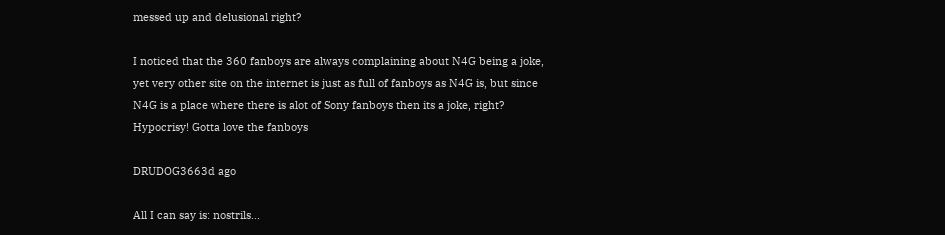messed up and delusional right?

I noticed that the 360 fanboys are always complaining about N4G being a joke, yet very other site on the internet is just as full of fanboys as N4G is, but since N4G is a place where there is alot of Sony fanboys then its a joke, right? Hypocrisy! Gotta love the fanboys

DRUDOG3663d ago

All I can say is: nostrils...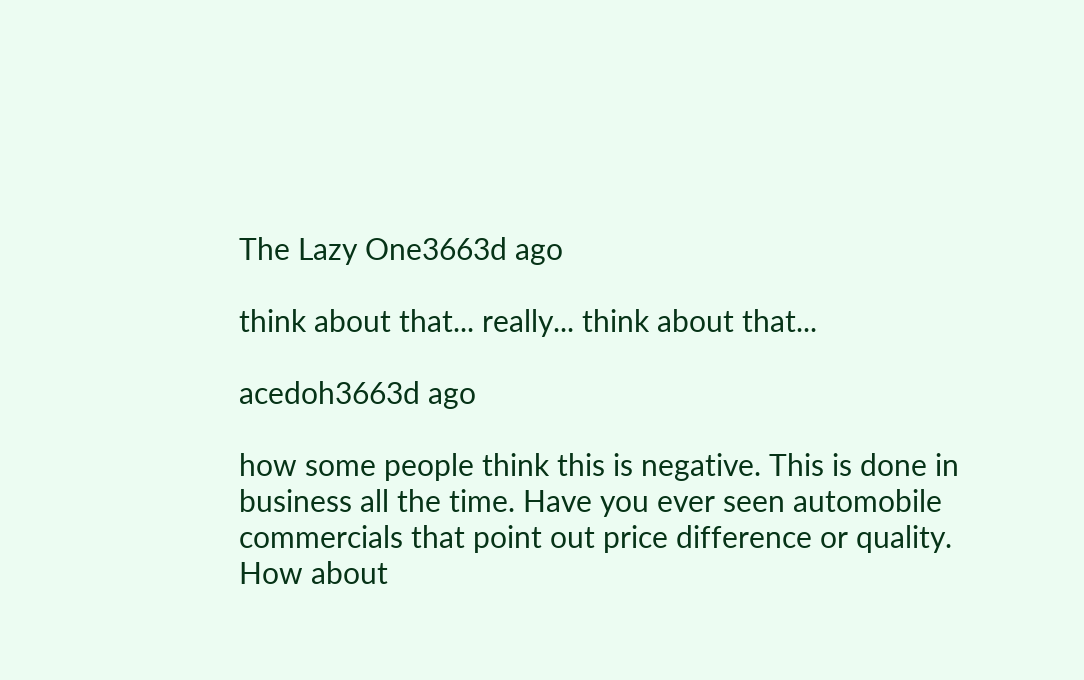The Lazy One3663d ago

think about that... really... think about that...

acedoh3663d ago

how some people think this is negative. This is done in business all the time. Have you ever seen automobile commercials that point out price difference or quality. How about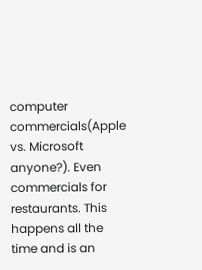computer commercials(Apple vs. Microsoft anyone?). Even commercials for restaurants. This happens all the time and is an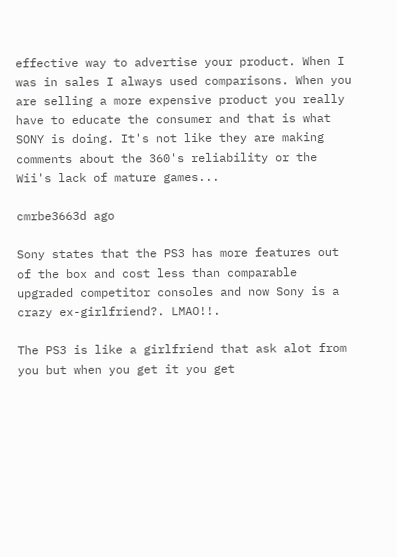effective way to advertise your product. When I was in sales I always used comparisons. When you are selling a more expensive product you really have to educate the consumer and that is what SONY is doing. It's not like they are making comments about the 360's reliability or the Wii's lack of mature games...

cmrbe3663d ago

Sony states that the PS3 has more features out of the box and cost less than comparable upgraded competitor consoles and now Sony is a crazy ex-girlfriend?. LMAO!!.

The PS3 is like a girlfriend that ask alot from you but when you get it you get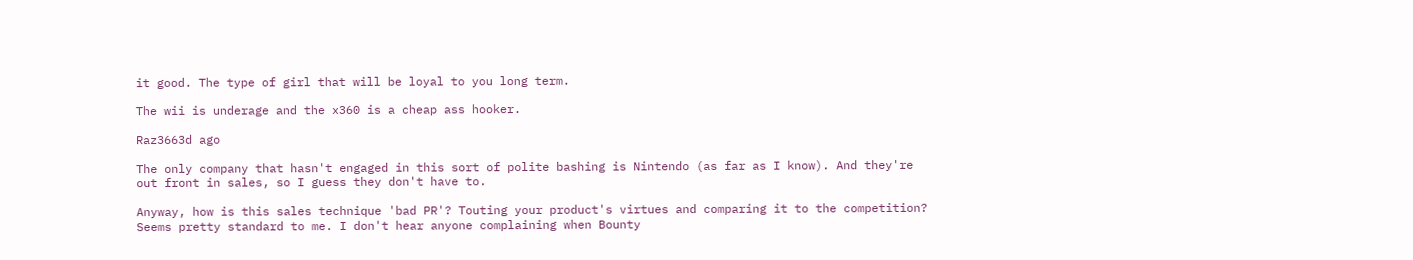it good. The type of girl that will be loyal to you long term.

The wii is underage and the x360 is a cheap ass hooker.

Raz3663d ago

The only company that hasn't engaged in this sort of polite bashing is Nintendo (as far as I know). And they're out front in sales, so I guess they don't have to.

Anyway, how is this sales technique 'bad PR'? Touting your product's virtues and comparing it to the competition? Seems pretty standard to me. I don't hear anyone complaining when Bounty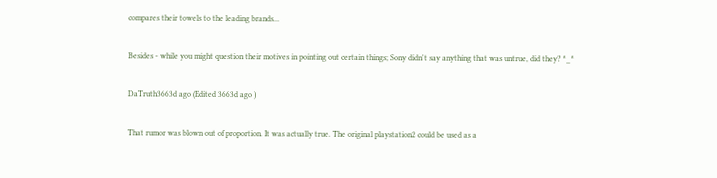compares their towels to the leading brands...

Besides - while you might question their motives in pointing out certain things; Sony didn't say anything that was untrue, did they? ^_^

DaTruth3663d ago (Edited 3663d ago )

That rumor was blown out of proportion. It was actually true. The original playstation2 could be used as a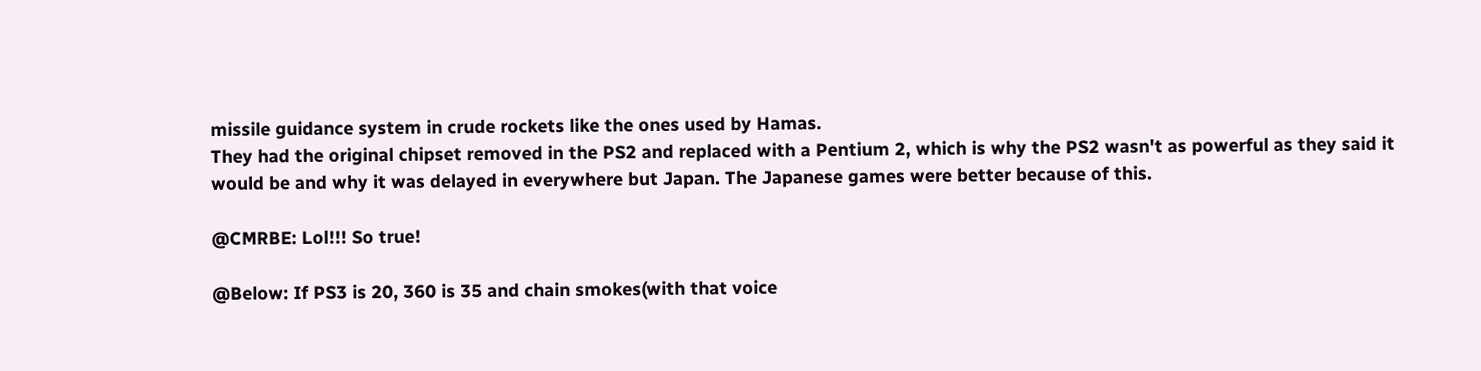missile guidance system in crude rockets like the ones used by Hamas.
They had the original chipset removed in the PS2 and replaced with a Pentium 2, which is why the PS2 wasn't as powerful as they said it would be and why it was delayed in everywhere but Japan. The Japanese games were better because of this.

@CMRBE: Lol!!! So true!

@Below: If PS3 is 20, 360 is 35 and chain smokes(with that voice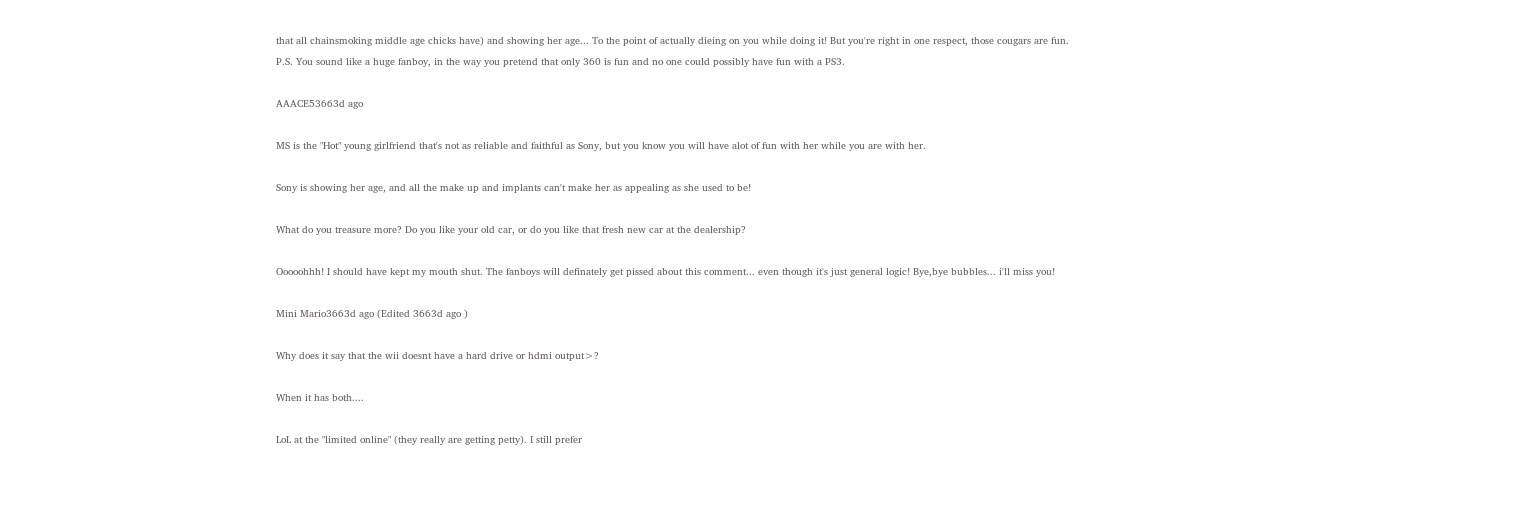that all chainsmoking middle age chicks have) and showing her age... To the point of actually dieing on you while doing it! But you're right in one respect, those cougars are fun.
P.S. You sound like a huge fanboy, in the way you pretend that only 360 is fun and no one could possibly have fun with a PS3.

AAACE53663d ago

MS is the "Hot" young girlfriend that's not as reliable and faithful as Sony, but you know you will have alot of fun with her while you are with her.

Sony is showing her age, and all the make up and implants can't make her as appealing as she used to be!

What do you treasure more? Do you like your old car, or do you like that fresh new car at the dealership?

Ooooohhh! I should have kept my mouth shut. The fanboys will definately get pissed about this comment... even though it's just general logic! Bye,bye bubbles... i'll miss you!

Mini Mario3663d ago (Edited 3663d ago )

Why does it say that the wii doesnt have a hard drive or hdmi output>?

When it has both....

LoL at the "limited online" (they really are getting petty). I still prefer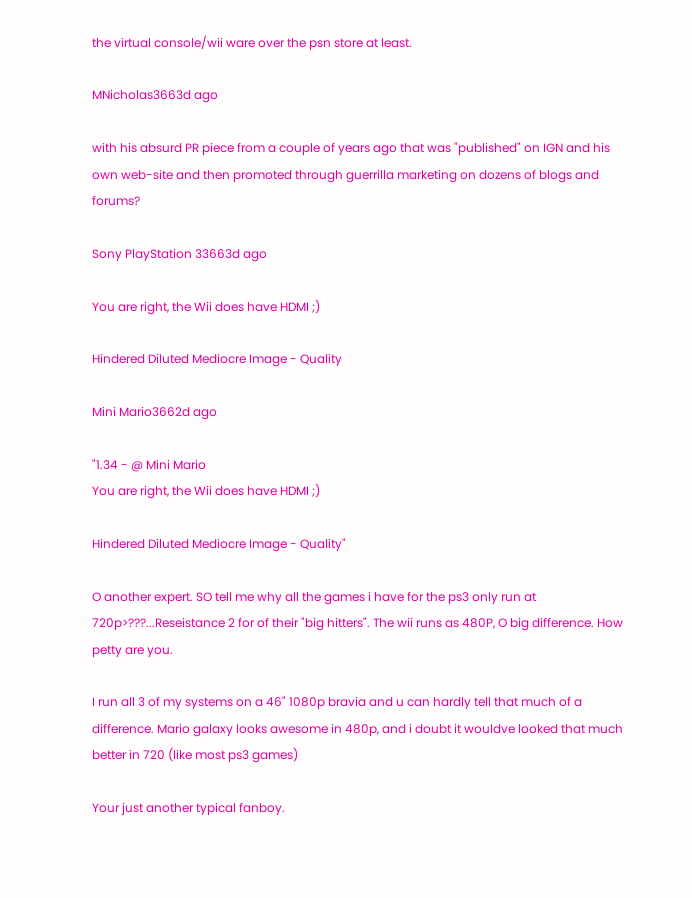the virtual console/wii ware over the psn store at least.

MNicholas3663d ago

with his absurd PR piece from a couple of years ago that was "published" on IGN and his own web-site and then promoted through guerrilla marketing on dozens of blogs and forums?

Sony PlayStation 33663d ago

You are right, the Wii does have HDMI ;)

Hindered Diluted Mediocre Image - Quality

Mini Mario3662d ago

"1.34 - @ Mini Mario
You are right, the Wii does have HDMI ;)

Hindered Diluted Mediocre Image - Quality"

O another expert. SO tell me why all the games i have for the ps3 only run at 720p>???...Reseistance 2 for of their "big hitters". The wii runs as 480P, O big difference. How petty are you.

I run all 3 of my systems on a 46" 1080p bravia and u can hardly tell that much of a difference. Mario galaxy looks awesome in 480p, and i doubt it wouldve looked that much better in 720 (like most ps3 games)

Your just another typical fanboy.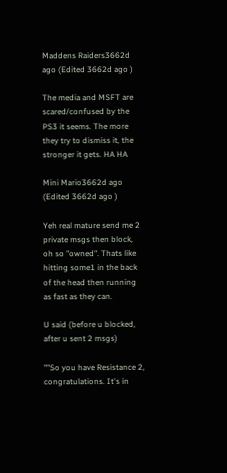Maddens Raiders3662d ago (Edited 3662d ago )

The media and MSFT are scared/confused by the PS3 it seems. The more they try to dismiss it, the stronger it gets. HA HA

Mini Mario3662d ago (Edited 3662d ago )

Yeh real mature send me 2 private msgs then block, oh so "owned". Thats like hitting some1 in the back of the head then running as fast as they can.

U said (before u blocked, after u sent 2 msgs)

""So you have Resistance 2, congratulations. It's in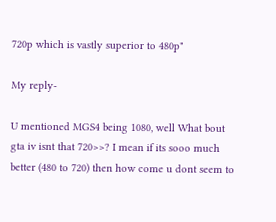720p which is vastly superior to 480p"

My reply-

U mentioned MGS4 being 1080, well What bout gta iv isnt that 720>>? I mean if its sooo much better (480 to 720) then how come u dont seem to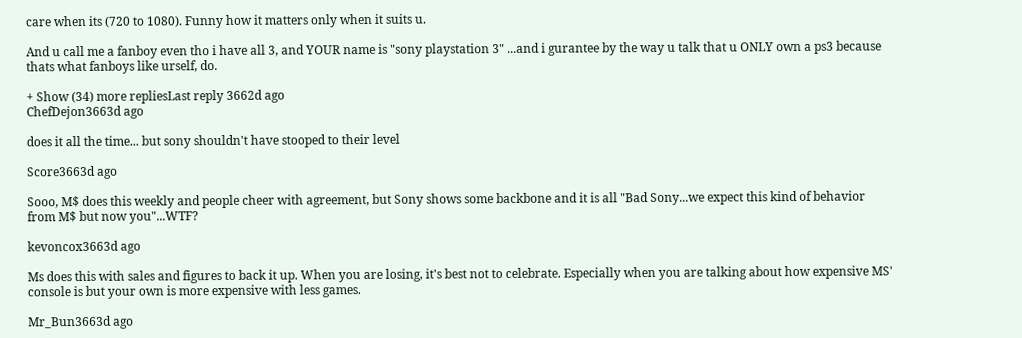care when its (720 to 1080). Funny how it matters only when it suits u.

And u call me a fanboy even tho i have all 3, and YOUR name is "sony playstation 3" ...and i gurantee by the way u talk that u ONLY own a ps3 because thats what fanboys like urself, do.

+ Show (34) more repliesLast reply 3662d ago
ChefDejon3663d ago

does it all the time... but sony shouldn't have stooped to their level

Score3663d ago

Sooo, M$ does this weekly and people cheer with agreement, but Sony shows some backbone and it is all "Bad Sony...we expect this kind of behavior from M$ but now you"...WTF?

kevoncox3663d ago

Ms does this with sales and figures to back it up. When you are losing, it's best not to celebrate. Especially when you are talking about how expensive MS' console is but your own is more expensive with less games.

Mr_Bun3663d ago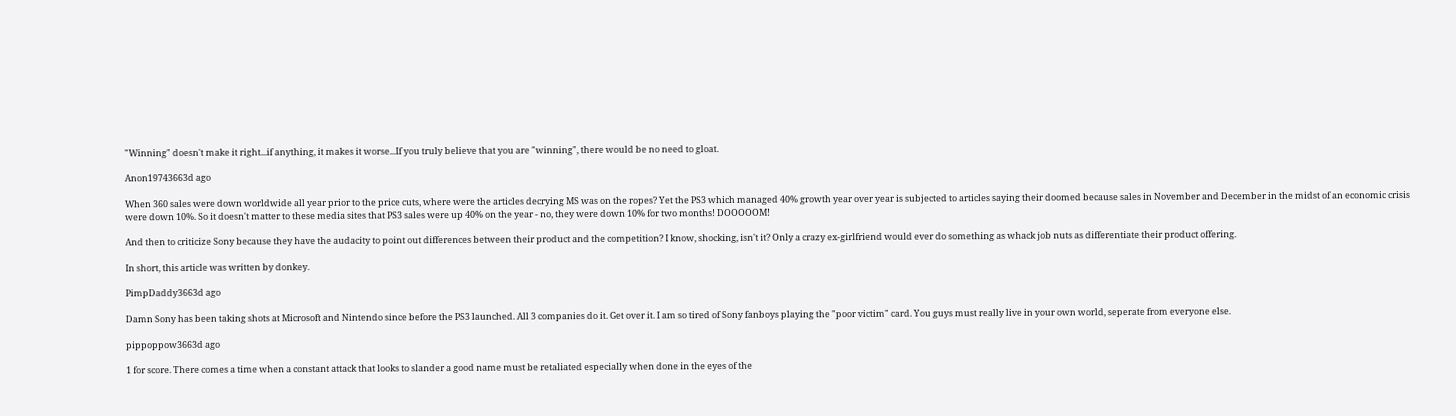"Winning" doesn't make it right...if anything, it makes it worse...If you truly believe that you are "winning", there would be no need to gloat.

Anon19743663d ago

When 360 sales were down worldwide all year prior to the price cuts, where were the articles decrying MS was on the ropes? Yet the PS3 which managed 40% growth year over year is subjected to articles saying their doomed because sales in November and December in the midst of an economic crisis were down 10%. So it doesn't matter to these media sites that PS3 sales were up 40% on the year - no, they were down 10% for two months! DOOOOOM!

And then to criticize Sony because they have the audacity to point out differences between their product and the competition? I know, shocking, isn't it? Only a crazy ex-girlfriend would ever do something as whack job nuts as differentiate their product offering.

In short, this article was written by donkey.

PimpDaddy3663d ago

Damn Sony has been taking shots at Microsoft and Nintendo since before the PS3 launched. All 3 companies do it. Get over it. I am so tired of Sony fanboys playing the "poor victim" card. You guys must really live in your own world, seperate from everyone else.

pippoppow3663d ago

1 for score. There comes a time when a constant attack that looks to slander a good name must be retaliated especially when done in the eyes of the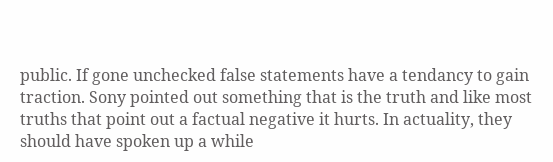public. If gone unchecked false statements have a tendancy to gain traction. Sony pointed out something that is the truth and like most truths that point out a factual negative it hurts. In actuality, they should have spoken up a while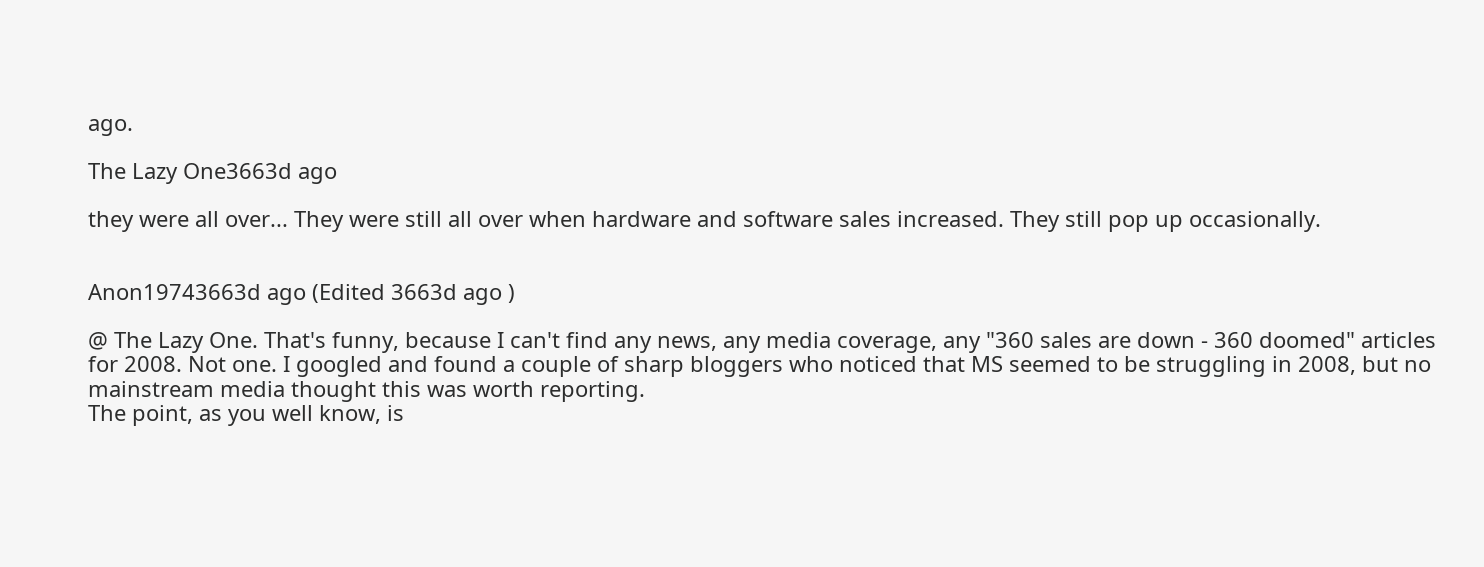ago.

The Lazy One3663d ago

they were all over... They were still all over when hardware and software sales increased. They still pop up occasionally.


Anon19743663d ago (Edited 3663d ago )

@ The Lazy One. That's funny, because I can't find any news, any media coverage, any "360 sales are down - 360 doomed" articles for 2008. Not one. I googled and found a couple of sharp bloggers who noticed that MS seemed to be struggling in 2008, but no mainstream media thought this was worth reporting.
The point, as you well know, is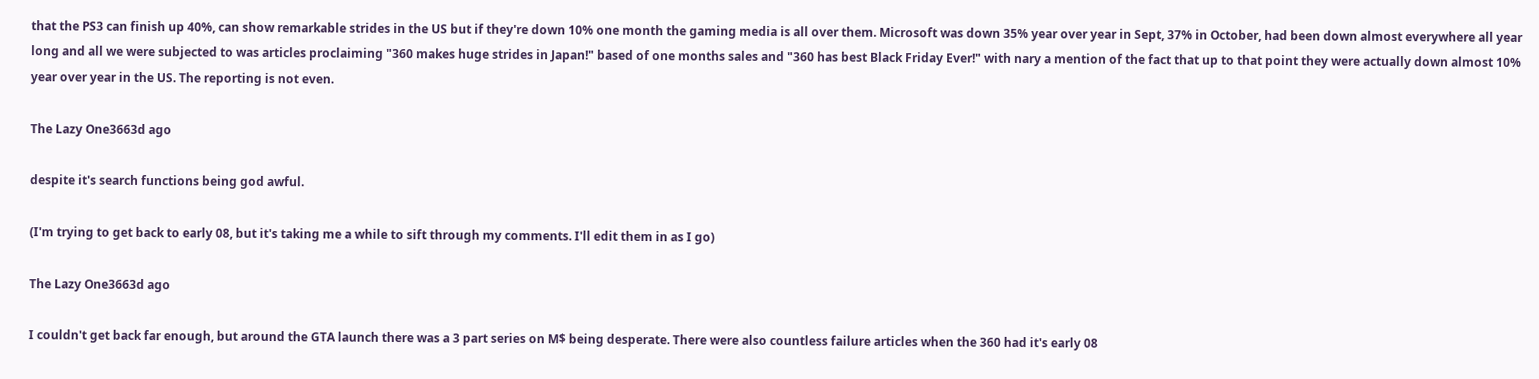that the PS3 can finish up 40%, can show remarkable strides in the US but if they're down 10% one month the gaming media is all over them. Microsoft was down 35% year over year in Sept, 37% in October, had been down almost everywhere all year long and all we were subjected to was articles proclaiming "360 makes huge strides in Japan!" based of one months sales and "360 has best Black Friday Ever!" with nary a mention of the fact that up to that point they were actually down almost 10% year over year in the US. The reporting is not even.

The Lazy One3663d ago

despite it's search functions being god awful.

(I'm trying to get back to early 08, but it's taking me a while to sift through my comments. I'll edit them in as I go)

The Lazy One3663d ago

I couldn't get back far enough, but around the GTA launch there was a 3 part series on M$ being desperate. There were also countless failure articles when the 360 had it's early 08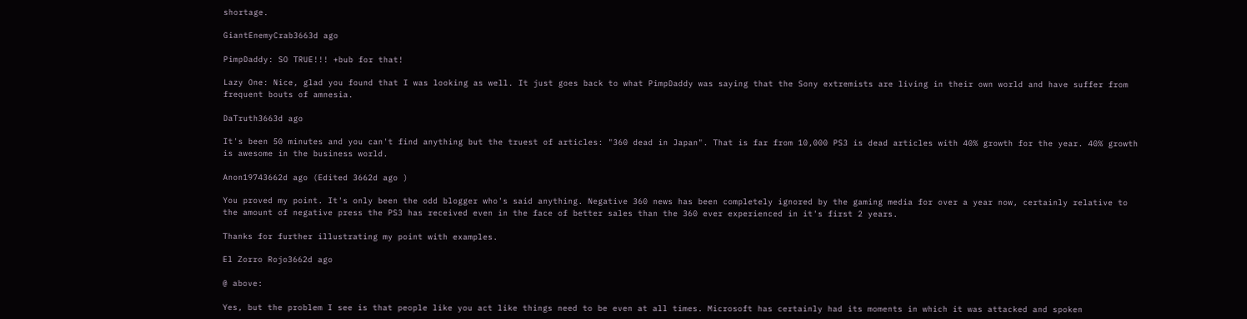shortage.

GiantEnemyCrab3663d ago

PimpDaddy: SO TRUE!!! +bub for that!

Lazy One: Nice, glad you found that I was looking as well. It just goes back to what PimpDaddy was saying that the Sony extremists are living in their own world and have suffer from frequent bouts of amnesia.

DaTruth3663d ago

It's been 50 minutes and you can't find anything but the truest of articles: "360 dead in Japan". That is far from 10,000 PS3 is dead articles with 40% growth for the year. 40% growth is awesome in the business world.

Anon19743662d ago (Edited 3662d ago )

You proved my point. It's only been the odd blogger who's said anything. Negative 360 news has been completely ignored by the gaming media for over a year now, certainly relative to the amount of negative press the PS3 has received even in the face of better sales than the 360 ever experienced in it's first 2 years.

Thanks for further illustrating my point with examples.

El Zorro Rojo3662d ago

@ above:

Yes, but the problem I see is that people like you act like things need to be even at all times. Microsoft has certainly had its moments in which it was attacked and spoken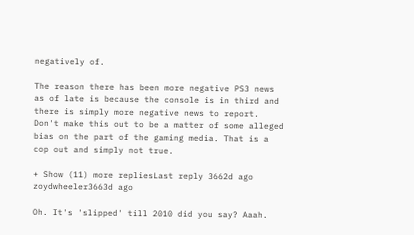negatively of.

The reason there has been more negative PS3 news as of late is because the console is in third and there is simply more negative news to report. Don't make this out to be a matter of some alleged bias on the part of the gaming media. That is a cop out and simply not true.

+ Show (11) more repliesLast reply 3662d ago
zoydwheeler3663d ago

Oh. It's 'slipped' till 2010 did you say? Aaah.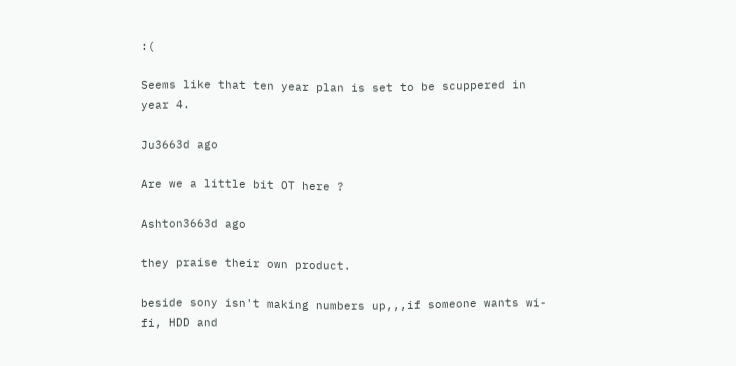:(

Seems like that ten year plan is set to be scuppered in year 4.

Ju3663d ago

Are we a little bit OT here ?

Ashton3663d ago

they praise their own product.

beside sony isn't making numbers up,,,if someone wants wi-fi, HDD and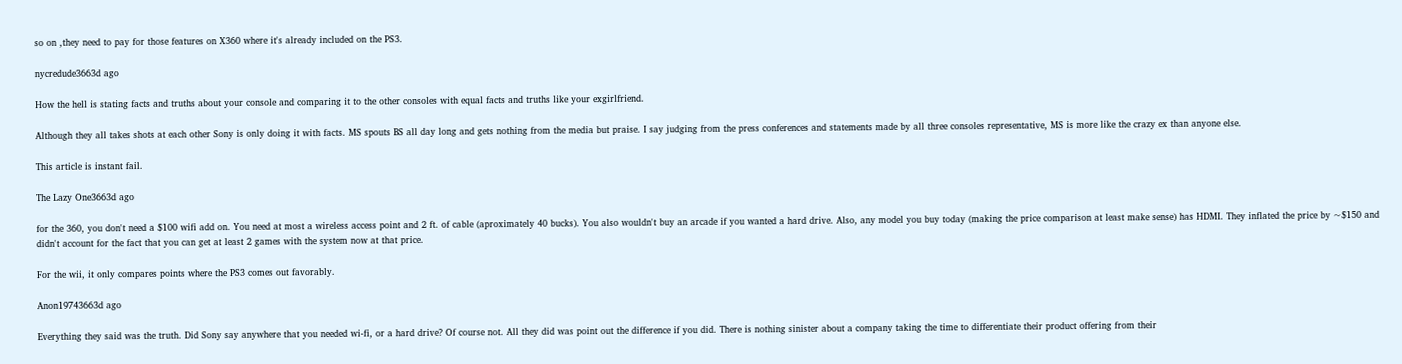so on ,they need to pay for those features on X360 where it's already included on the PS3.

nycredude3663d ago

How the hell is stating facts and truths about your console and comparing it to the other consoles with equal facts and truths like your exgirlfriend.

Although they all takes shots at each other Sony is only doing it with facts. MS spouts BS all day long and gets nothing from the media but praise. I say judging from the press conferences and statements made by all three consoles representative, MS is more like the crazy ex than anyone else.

This article is instant fail.

The Lazy One3663d ago

for the 360, you don't need a $100 wifi add on. You need at most a wireless access point and 2 ft. of cable (aproximately 40 bucks). You also wouldn't buy an arcade if you wanted a hard drive. Also, any model you buy today (making the price comparison at least make sense) has HDMI. They inflated the price by ~$150 and didn't account for the fact that you can get at least 2 games with the system now at that price.

For the wii, it only compares points where the PS3 comes out favorably.

Anon19743663d ago

Everything they said was the truth. Did Sony say anywhere that you needed wi-fi, or a hard drive? Of course not. All they did was point out the difference if you did. There is nothing sinister about a company taking the time to differentiate their product offering from their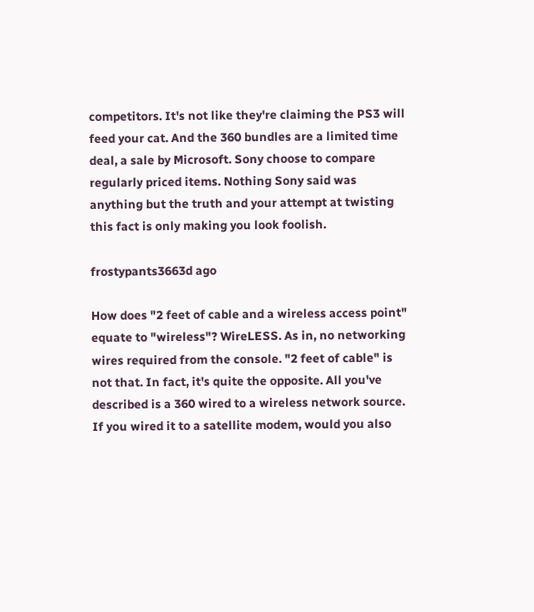competitors. It's not like they're claiming the PS3 will feed your cat. And the 360 bundles are a limited time deal, a sale by Microsoft. Sony choose to compare regularly priced items. Nothing Sony said was anything but the truth and your attempt at twisting this fact is only making you look foolish.

frostypants3663d ago

How does "2 feet of cable and a wireless access point" equate to "wireless"? WireLESS. As in, no networking wires required from the console. "2 feet of cable" is not that. In fact, it's quite the opposite. All you've described is a 360 wired to a wireless network source. If you wired it to a satellite modem, would you also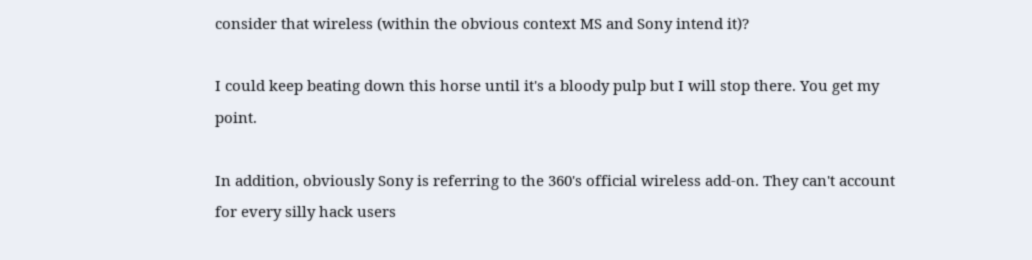consider that wireless (within the obvious context MS and Sony intend it)?

I could keep beating down this horse until it's a bloody pulp but I will stop there. You get my point.

In addition, obviously Sony is referring to the 360's official wireless add-on. They can't account for every silly hack users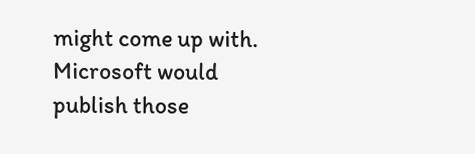might come up with. Microsoft would publish those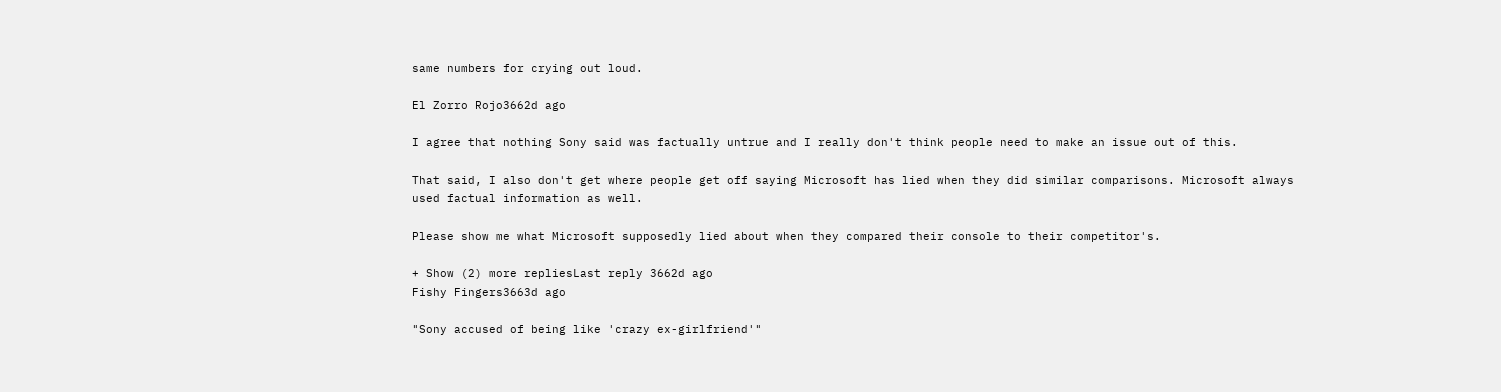same numbers for crying out loud.

El Zorro Rojo3662d ago

I agree that nothing Sony said was factually untrue and I really don't think people need to make an issue out of this.

That said, I also don't get where people get off saying Microsoft has lied when they did similar comparisons. Microsoft always used factual information as well.

Please show me what Microsoft supposedly lied about when they compared their console to their competitor's.

+ Show (2) more repliesLast reply 3662d ago
Fishy Fingers3663d ago

"Sony accused of being like 'crazy ex-girlfriend'"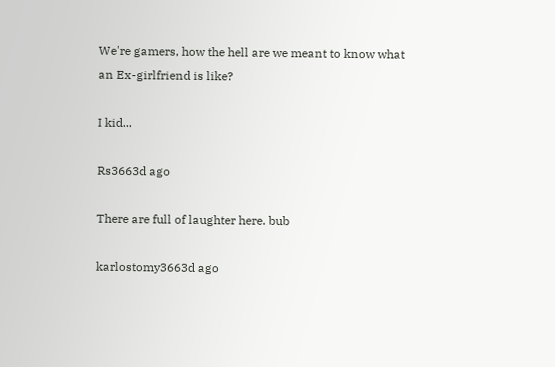We're gamers, how the hell are we meant to know what an Ex-girlfriend is like?

I kid...

Rs3663d ago

There are full of laughter here. bub

karlostomy3663d ago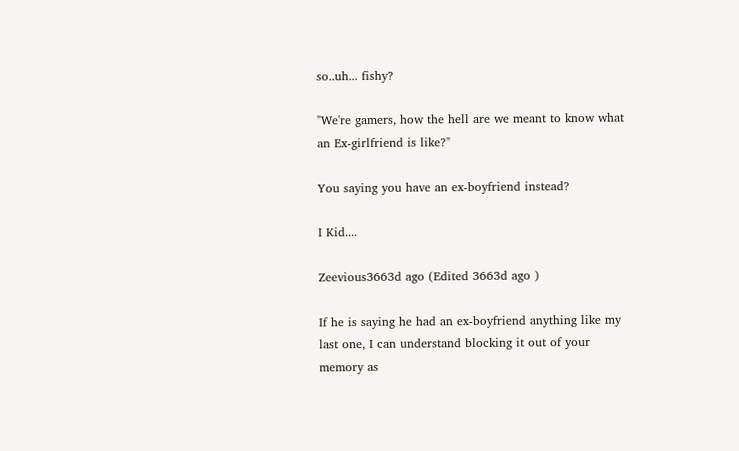so..uh... fishy?

"We're gamers, how the hell are we meant to know what an Ex-girlfriend is like?"

You saying you have an ex-boyfriend instead?

I Kid....

Zeevious3663d ago (Edited 3663d ago )

If he is saying he had an ex-boyfriend anything like my last one, I can understand blocking it out of your memory as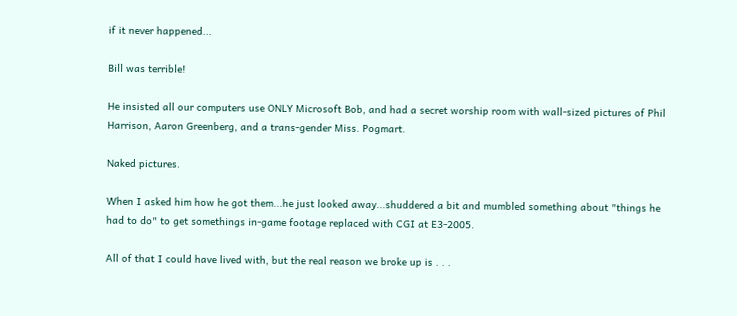if it never happened...

Bill was terrible!

He insisted all our computers use ONLY Microsoft Bob, and had a secret worship room with wall-sized pictures of Phil Harrison, Aaron Greenberg, and a trans-gender Miss. Pogmart.

Naked pictures.

When I asked him how he got them...he just looked away...shuddered a bit and mumbled something about "things he had to do" to get somethings in-game footage replaced with CGI at E3-2005.

All of that I could have lived with, but the real reason we broke up is . . .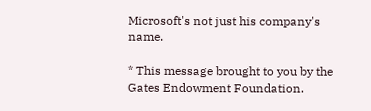Microsoft's not just his company's name.

* This message brought to you by the Gates Endowment Foundation.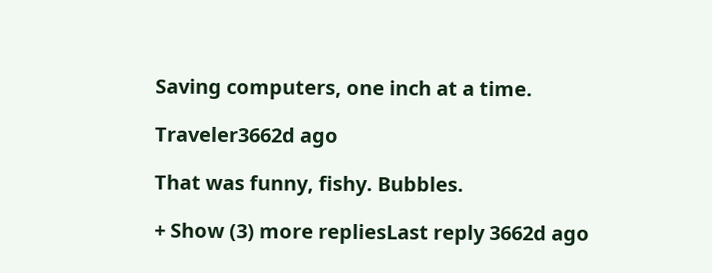Saving computers, one inch at a time.

Traveler3662d ago

That was funny, fishy. Bubbles.

+ Show (3) more repliesLast reply 3662d ago